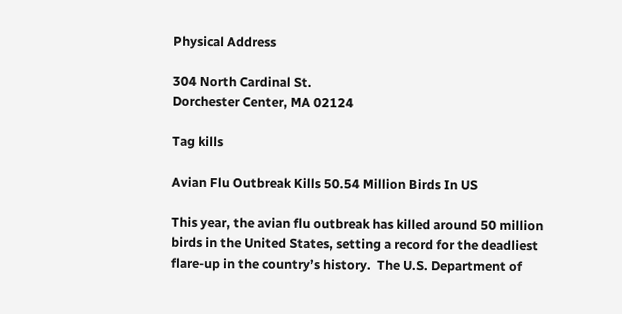Physical Address

304 North Cardinal St.
Dorchester Center, MA 02124

Tag kills

Avian Flu Outbreak Kills 50.54 Million Birds In US

This year, the avian flu outbreak has killed around 50 million birds in the United States, setting a record for the deadliest flare-up in the country’s history.  The U.S. Department of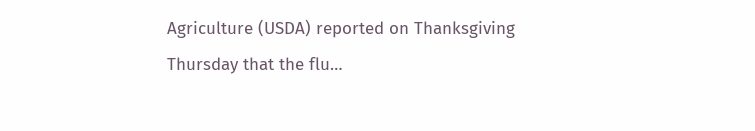Agriculture (USDA) reported on Thanksgiving Thursday that the flu…